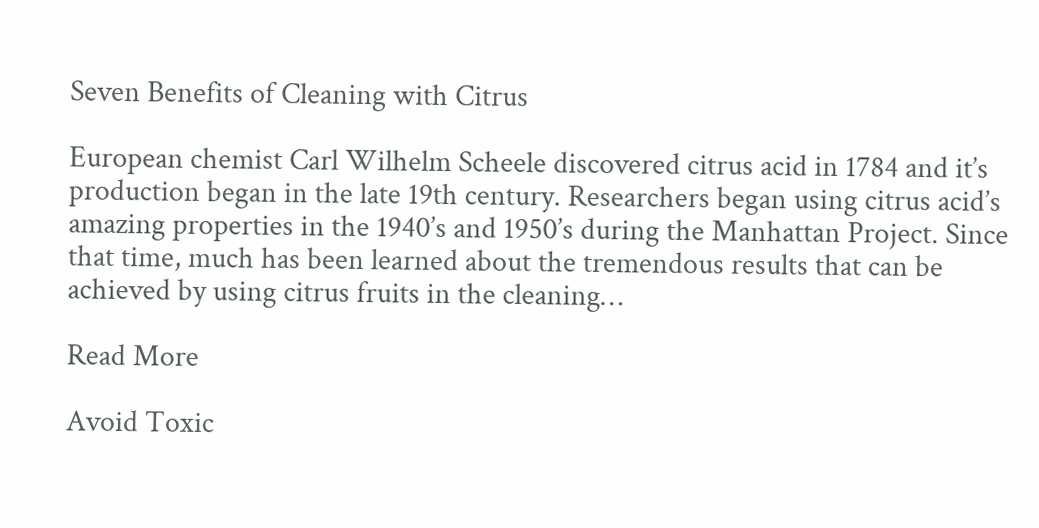Seven Benefits of Cleaning with Citrus

European chemist Carl Wilhelm Scheele discovered citrus acid in 1784 and it’s production began in the late 19th century. Researchers began using citrus acid’s amazing properties in the 1940’s and 1950’s during the Manhattan Project. Since that time, much has been learned about the tremendous results that can be achieved by using citrus fruits in the cleaning…

Read More

Avoid Toxic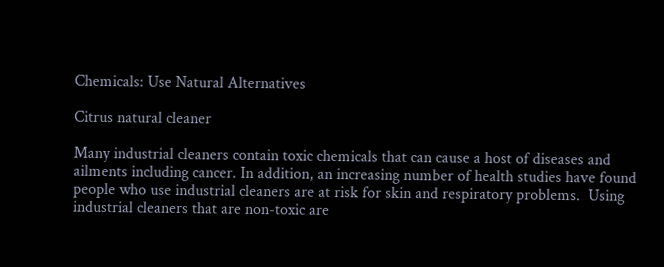Chemicals: Use Natural Alternatives

Citrus natural cleaner

Many industrial cleaners contain toxic chemicals that can cause a host of diseases and ailments including cancer. In addition, an increasing number of health studies have found people who use industrial cleaners are at risk for skin and respiratory problems.  Using industrial cleaners that are non-toxic are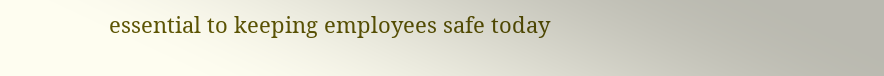essential to keeping employees safe today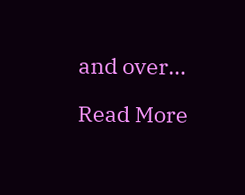and over…

Read More